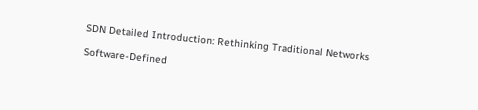SDN Detailed Introduction: Rethinking Traditional Networks

Software-Defined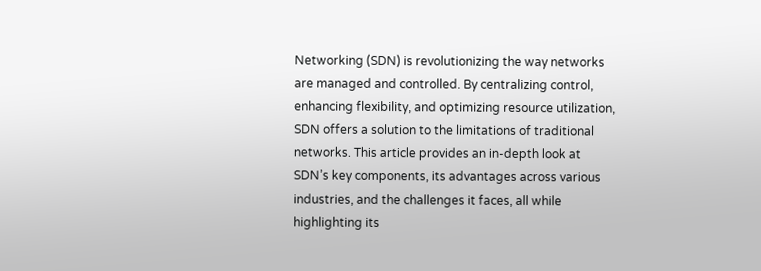Networking (SDN) is revolutionizing the way networks are managed and controlled. By centralizing control, enhancing flexibility, and optimizing resource utilization, SDN offers a solution to the limitations of traditional networks. This article provides an in-depth look at SDN’s key components, its advantages across various industries, and the challenges it faces, all while highlighting its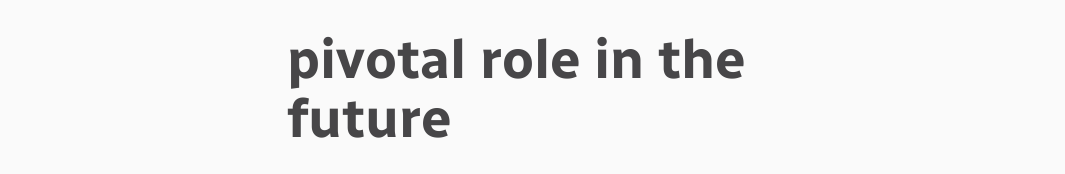pivotal role in the future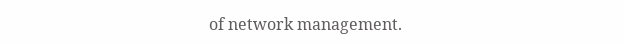of network management.